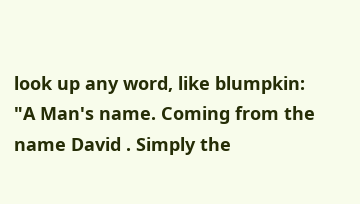look up any word, like blumpkin:
"A Man's name. Coming from the name David . Simply the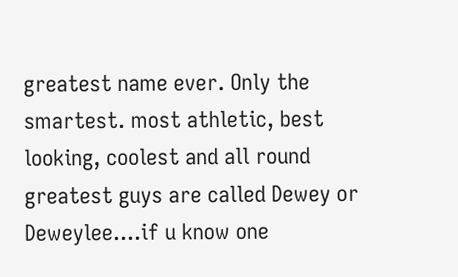greatest name ever. Only the smartest. most athletic, best looking, coolest and all round greatest guys are called Dewey or Deweylee....if u know one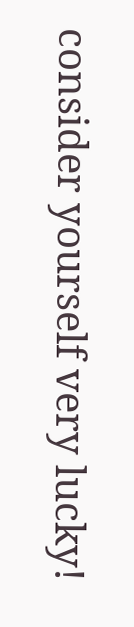consider yourself very lucky!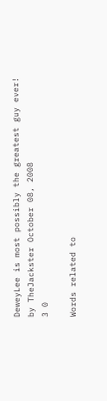DeweyLee is most possibly the greatest guy ever!
by TheJackster October 08, 2008
3 0

Words related to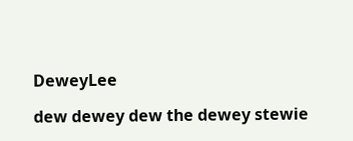DeweyLee

dew dewey dew the dewey stewie